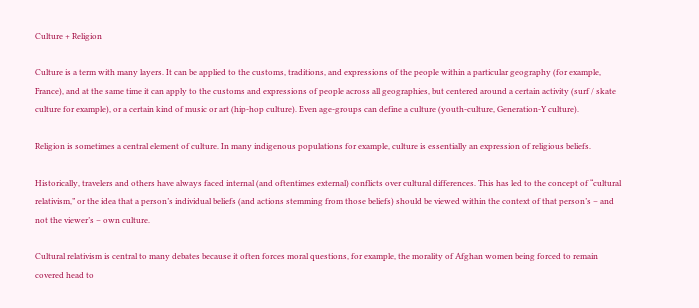Culture + Religion

Culture is a term with many layers. It can be applied to the customs, traditions, and expressions of the people within a particular geography (for example, France), and at the same time it can apply to the customs and expressions of people across all geographies, but centered around a certain activity (surf / skate culture for example), or a certain kind of music or art (hip-hop culture). Even age-groups can define a culture (youth-culture, Generation-Y culture).

Religion is sometimes a central element of culture. In many indigenous populations for example, culture is essentially an expression of religious beliefs.

Historically, travelers and others have always faced internal (and oftentimes external) conflicts over cultural differences. This has led to the concept of “cultural relativism,” or the idea that a person’s individual beliefs (and actions stemming from those beliefs) should be viewed within the context of that person’s – and not the viewer’s – own culture.

Cultural relativism is central to many debates because it often forces moral questions, for example, the morality of Afghan women being forced to remain covered head to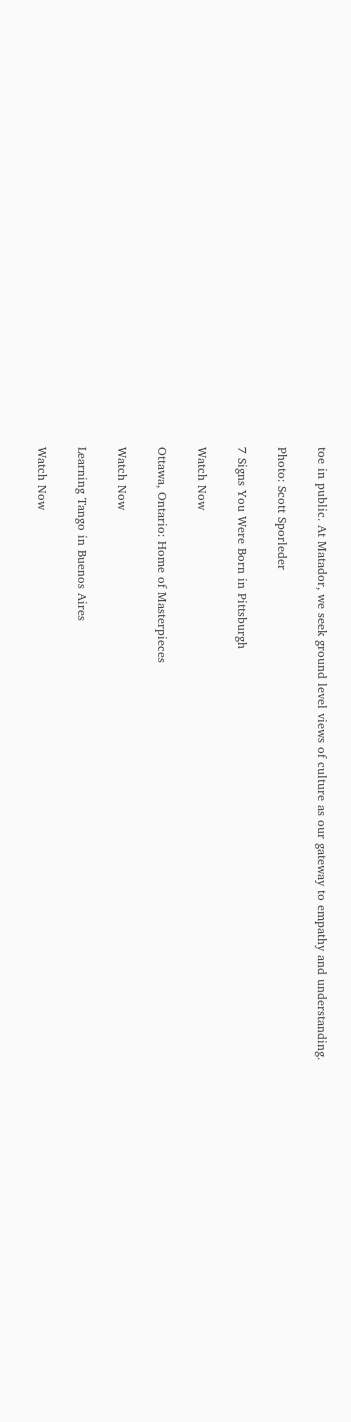toe in public. At Matador, we seek ground level views of culture as our gateway to empathy and understanding.

Photo: Scott Sporleder

7 Signs You Were Born in Pittsburgh

Watch Now

Ottawa, Ontario: Home of Masterpieces

Watch Now

Learning Tango in Buenos Aires

Watch Now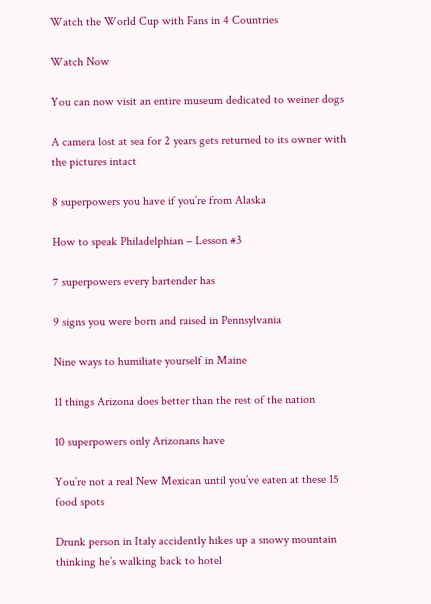Watch the World Cup with Fans in 4 Countries

Watch Now

You can now visit an entire museum dedicated to weiner dogs

A camera lost at sea for 2 years gets returned to its owner with the pictures intact

8 superpowers you have if you’re from Alaska

How to speak Philadelphian – Lesson #3

7 superpowers every bartender has

9 signs you were born and raised in Pennsylvania

Nine ways to humiliate yourself in Maine

11 things Arizona does better than the rest of the nation

10 superpowers only Arizonans have

You’re not a real New Mexican until you’ve eaten at these 15 food spots

Drunk person in Italy accidently hikes up a snowy mountain thinking he’s walking back to hotel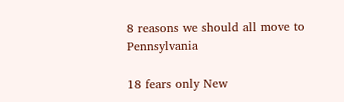8 reasons we should all move to Pennsylvania

18 fears only New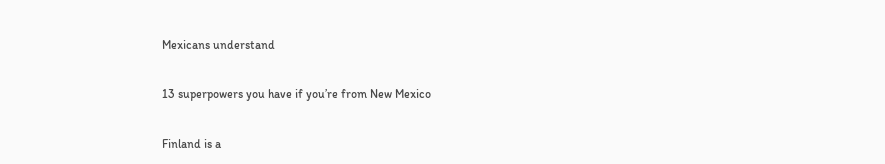Mexicans understand

13 superpowers you have if you’re from New Mexico

Finland is a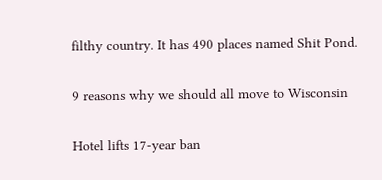filthy country. It has 490 places named Shit Pond.

9 reasons why we should all move to Wisconsin

Hotel lifts 17-year ban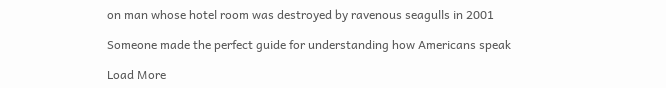on man whose hotel room was destroyed by ravenous seagulls in 2001

Someone made the perfect guide for understanding how Americans speak

Load More